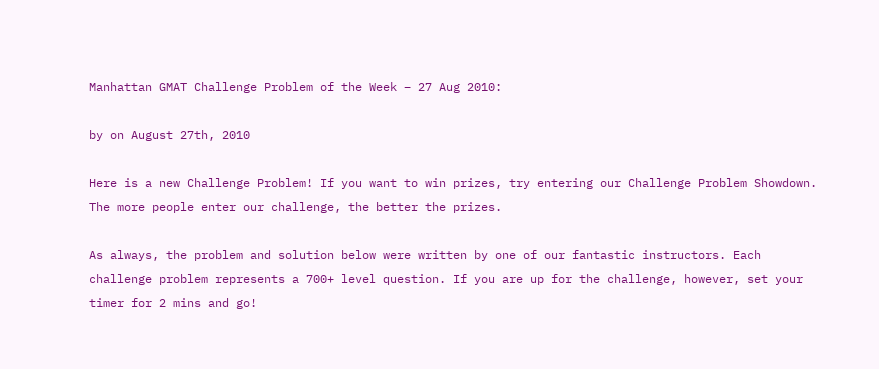Manhattan GMAT Challenge Problem of the Week – 27 Aug 2010:

by on August 27th, 2010

Here is a new Challenge Problem! If you want to win prizes, try entering our Challenge Problem Showdown. The more people enter our challenge, the better the prizes.

As always, the problem and solution below were written by one of our fantastic instructors. Each challenge problem represents a 700+ level question. If you are up for the challenge, however, set your timer for 2 mins and go!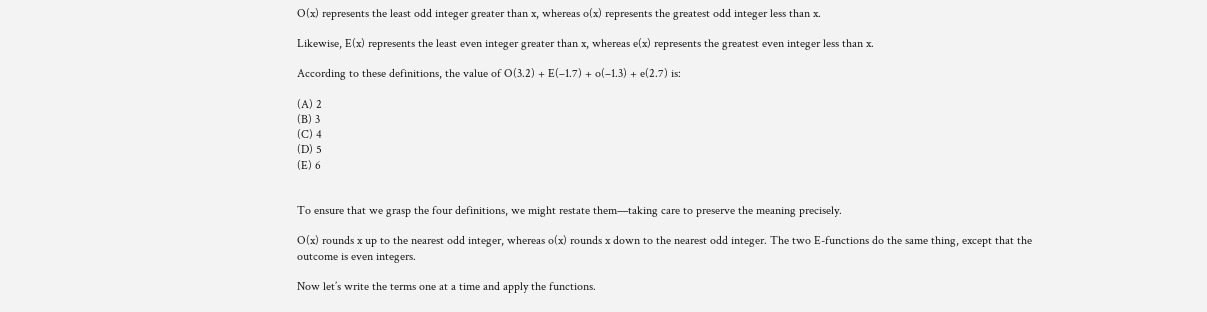O(x) represents the least odd integer greater than x, whereas o(x) represents the greatest odd integer less than x.

Likewise, E(x) represents the least even integer greater than x, whereas e(x) represents the greatest even integer less than x.

According to these definitions, the value of O(3.2) + E(–1.7) + o(–1.3) + e(2.7) is:

(A) 2
(B) 3
(C) 4
(D) 5
(E) 6


To ensure that we grasp the four definitions, we might restate them—taking care to preserve the meaning precisely.

O(x) rounds x up to the nearest odd integer, whereas o(x) rounds x down to the nearest odd integer. The two E-functions do the same thing, except that the outcome is even integers.

Now let’s write the terms one at a time and apply the functions.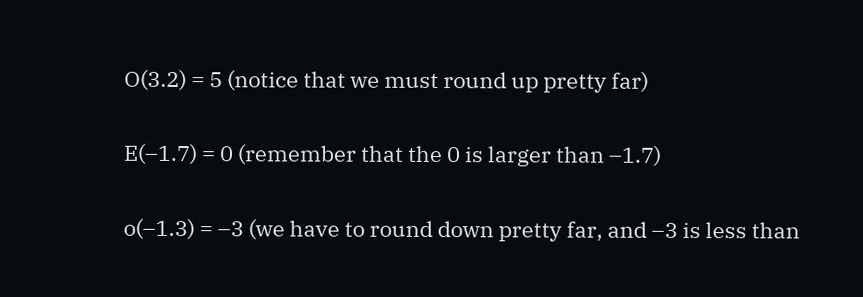O(3.2) = 5 (notice that we must round up pretty far)

E(–1.7) = 0 (remember that the 0 is larger than –1.7)

o(–1.3) = –3 (we have to round down pretty far, and –3 is less than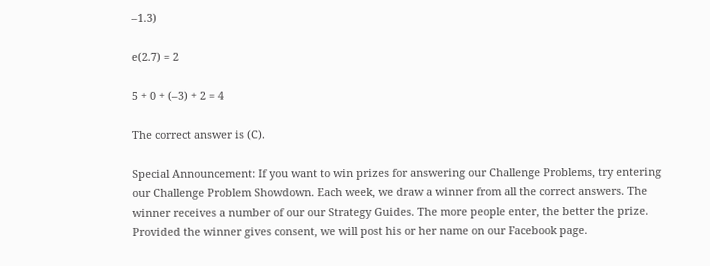–1.3)

e(2.7) = 2

5 + 0 + (–3) + 2 = 4

The correct answer is (C).

Special Announcement: If you want to win prizes for answering our Challenge Problems, try entering our Challenge Problem Showdown. Each week, we draw a winner from all the correct answers. The winner receives a number of our our Strategy Guides. The more people enter, the better the prize. Provided the winner gives consent, we will post his or her name on our Facebook page.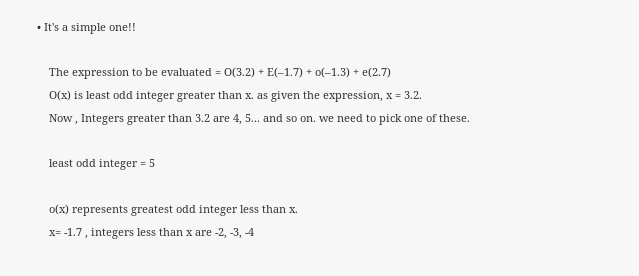• It's a simple one!!

    The expression to be evaluated = O(3.2) + E(–1.7) + o(–1.3) + e(2.7)
    O(x) is least odd integer greater than x. as given the expression, x = 3.2.
    Now , Integers greater than 3.2 are 4, 5... and so on. we need to pick one of these.

    least odd integer = 5

    o(x) represents greatest odd integer less than x.
    x= -1.7 , integers less than x are -2, -3, -4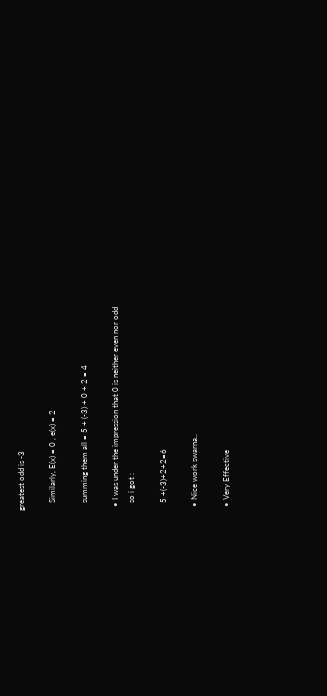greatest odd is -3

    Similarly, E(x) = 0 , e(x) = 2

    summing them all = 5 + (-3) + 0 + 2 = 4

  • I was under the impression that 0 is neither even nor odd
    so i got :

    5 +(-3)+2+2=6

  • Nice work swarna..

  • Very Effective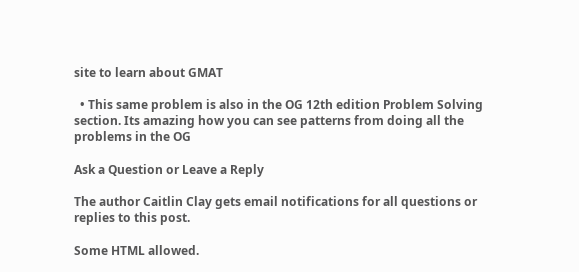site to learn about GMAT

  • This same problem is also in the OG 12th edition Problem Solving section. Its amazing how you can see patterns from doing all the problems in the OG

Ask a Question or Leave a Reply

The author Caitlin Clay gets email notifications for all questions or replies to this post.

Some HTML allowed.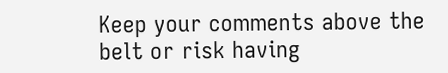Keep your comments above the belt or risk having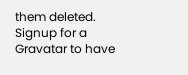them deleted. Signup for a Gravatar to have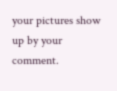your pictures show up by your comment.